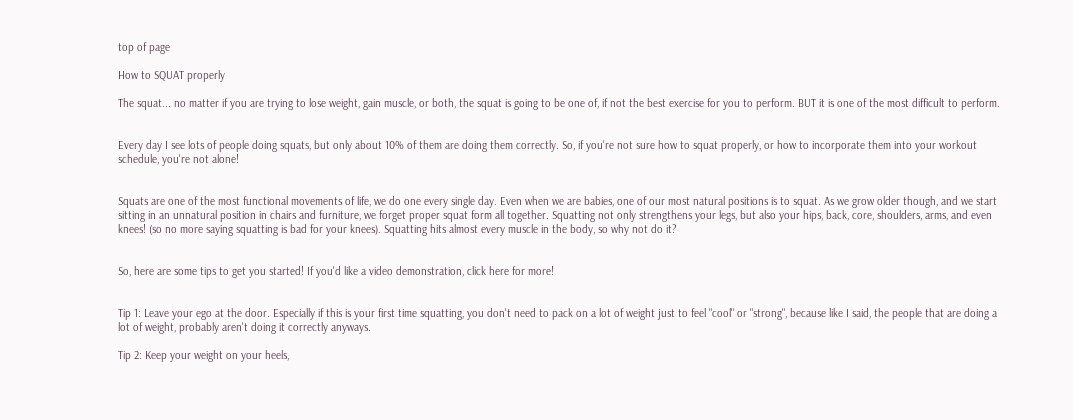top of page

How to SQUAT properly

The squat... no matter if you are trying to lose weight, gain muscle, or both, the squat is going to be one of, if not the best exercise for you to perform. BUT it is one of the most difficult to perform.


Every day I see lots of people doing squats, but only about 10% of them are doing them correctly. So, if you're not sure how to squat properly, or how to incorporate them into your workout schedule, you're not alone!


Squats are one of the most functional movements of life, we do one every single day. Even when we are babies, one of our most natural positions is to squat. As we grow older though, and we start sitting in an unnatural position in chairs and furniture, we forget proper squat form all together. Squatting not only strengthens your legs, but also your hips, back, core, shoulders, arms, and even knees! (so no more saying squatting is bad for your knees). Squatting hits almost every muscle in the body, so why not do it?


So, here are some tips to get you started! If you'd like a video demonstration, click here for more!


Tip 1: Leave your ego at the door. Especially if this is your first time squatting, you don't need to pack on a lot of weight just to feel "cool" or "strong", because like I said, the people that are doing a lot of weight, probably aren't doing it correctly anyways.

Tip 2: Keep your weight on your heels,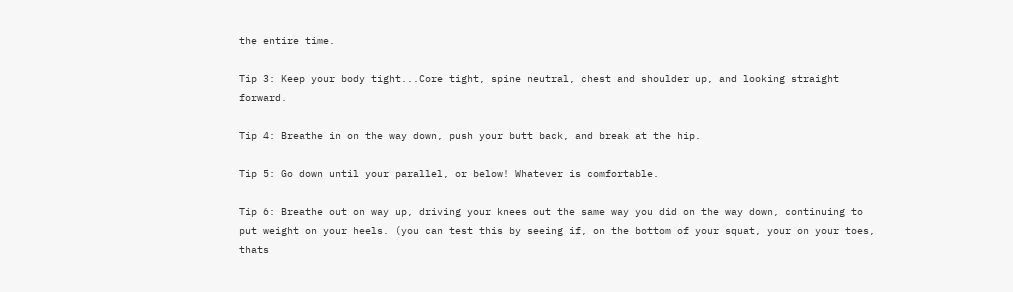the entire time.

Tip 3: Keep your body tight...Core tight, spine neutral, chest and shoulder up, and looking straight forward.

Tip 4: Breathe in on the way down, push your butt back, and break at the hip.

Tip 5: Go down until your parallel, or below! Whatever is comfortable.

Tip 6: Breathe out on way up, driving your knees out the same way you did on the way down, continuing to put weight on your heels. (you can test this by seeing if, on the bottom of your squat, your on your toes, thats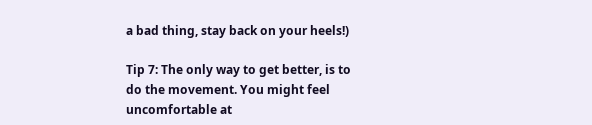a bad thing, stay back on your heels!)

Tip 7: The only way to get better, is to do the movement. You might feel uncomfortable at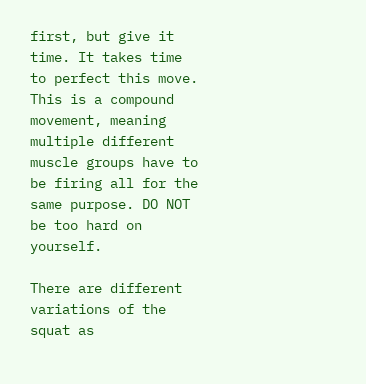first, but give it time. It takes time to perfect this move. This is a compound movement, meaning multiple different muscle groups have to be firing all for the same purpose. DO NOT be too hard on yourself.

There are different variations of the squat as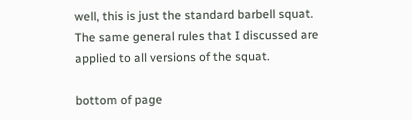well, this is just the standard barbell squat. The same general rules that I discussed are applied to all versions of the squat.

bottom of page